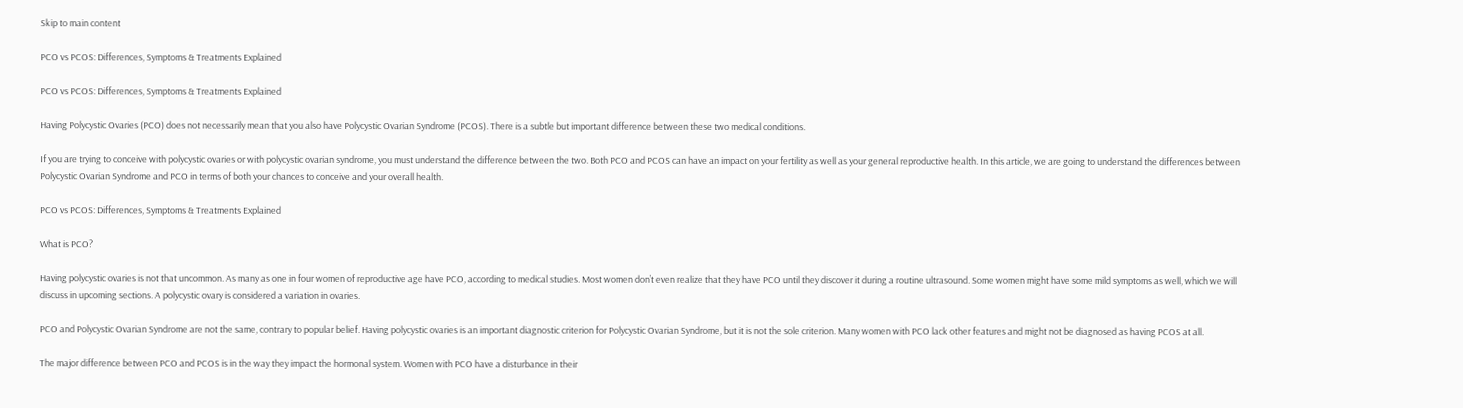Skip to main content

PCO vs PCOS: Differences, Symptoms & Treatments Explained

PCO vs PCOS: Differences, Symptoms & Treatments Explained

Having Polycystic Ovaries (PCO) does not necessarily mean that you also have Polycystic Ovarian Syndrome (PCOS). There is a subtle but important difference between these two medical conditions.

If you are trying to conceive with polycystic ovaries or with polycystic ovarian syndrome, you must understand the difference between the two. Both PCO and PCOS can have an impact on your fertility as well as your general reproductive health. In this article, we are going to understand the differences between Polycystic Ovarian Syndrome and PCO in terms of both your chances to conceive and your overall health.

PCO vs PCOS: Differences, Symptoms & Treatments Explained

What is PCO?

Having polycystic ovaries is not that uncommon. As many as one in four women of reproductive age have PCO, according to medical studies. Most women don’t even realize that they have PCO until they discover it during a routine ultrasound. Some women might have some mild symptoms as well, which we will discuss in upcoming sections. A polycystic ovary is considered a variation in ovaries.

PCO and Polycystic Ovarian Syndrome are not the same, contrary to popular belief. Having polycystic ovaries is an important diagnostic criterion for Polycystic Ovarian Syndrome, but it is not the sole criterion. Many women with PCO lack other features and might not be diagnosed as having PCOS at all.

The major difference between PCO and PCOS is in the way they impact the hormonal system. Women with PCO have a disturbance in their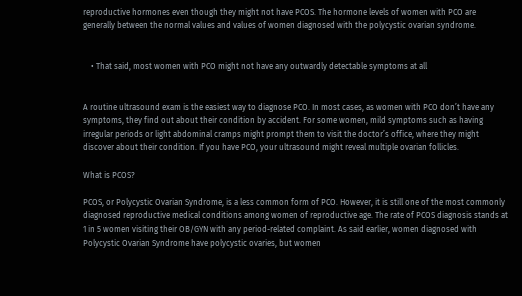reproductive hormones even though they might not have PCOS. The hormone levels of women with PCO are generally between the normal values and values of women diagnosed with the polycystic ovarian syndrome.


    • That said, most women with PCO might not have any outwardly detectable symptoms at all


A routine ultrasound exam is the easiest way to diagnose PCO. In most cases, as women with PCO don’t have any symptoms, they find out about their condition by accident. For some women, mild symptoms such as having irregular periods or light abdominal cramps might prompt them to visit the doctor’s office, where they might discover about their condition. If you have PCO, your ultrasound might reveal multiple ovarian follicles.

What is PCOS?

PCOS, or Polycystic Ovarian Syndrome, is a less common form of PCO. However, it is still one of the most commonly diagnosed reproductive medical conditions among women of reproductive age. The rate of PCOS diagnosis stands at 1 in 5 women visiting their OB/GYN with any period-related complaint. As said earlier, women diagnosed with Polycystic Ovarian Syndrome have polycystic ovaries, but women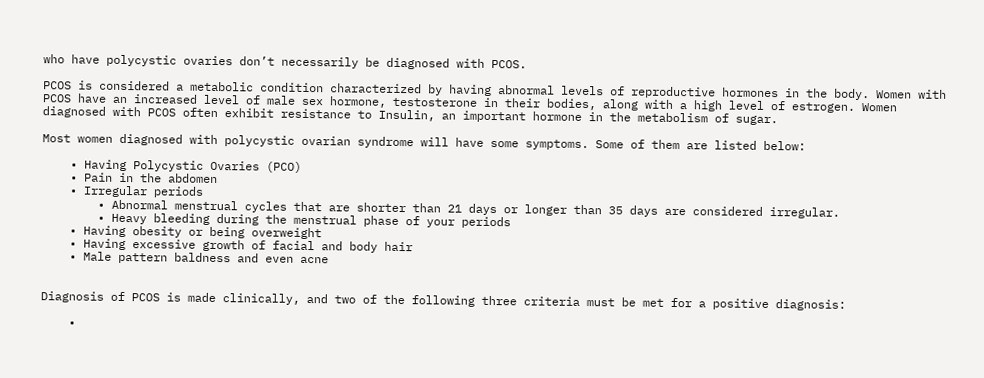who have polycystic ovaries don’t necessarily be diagnosed with PCOS.

PCOS is considered a metabolic condition characterized by having abnormal levels of reproductive hormones in the body. Women with PCOS have an increased level of male sex hormone, testosterone in their bodies, along with a high level of estrogen. Women diagnosed with PCOS often exhibit resistance to Insulin, an important hormone in the metabolism of sugar.

Most women diagnosed with polycystic ovarian syndrome will have some symptoms. Some of them are listed below:

    • Having Polycystic Ovaries (PCO)
    • Pain in the abdomen
    • Irregular periods
        • Abnormal menstrual cycles that are shorter than 21 days or longer than 35 days are considered irregular.
        • Heavy bleeding during the menstrual phase of your periods
    • Having obesity or being overweight
    • Having excessive growth of facial and body hair
    • Male pattern baldness and even acne


Diagnosis of PCOS is made clinically, and two of the following three criteria must be met for a positive diagnosis:

    •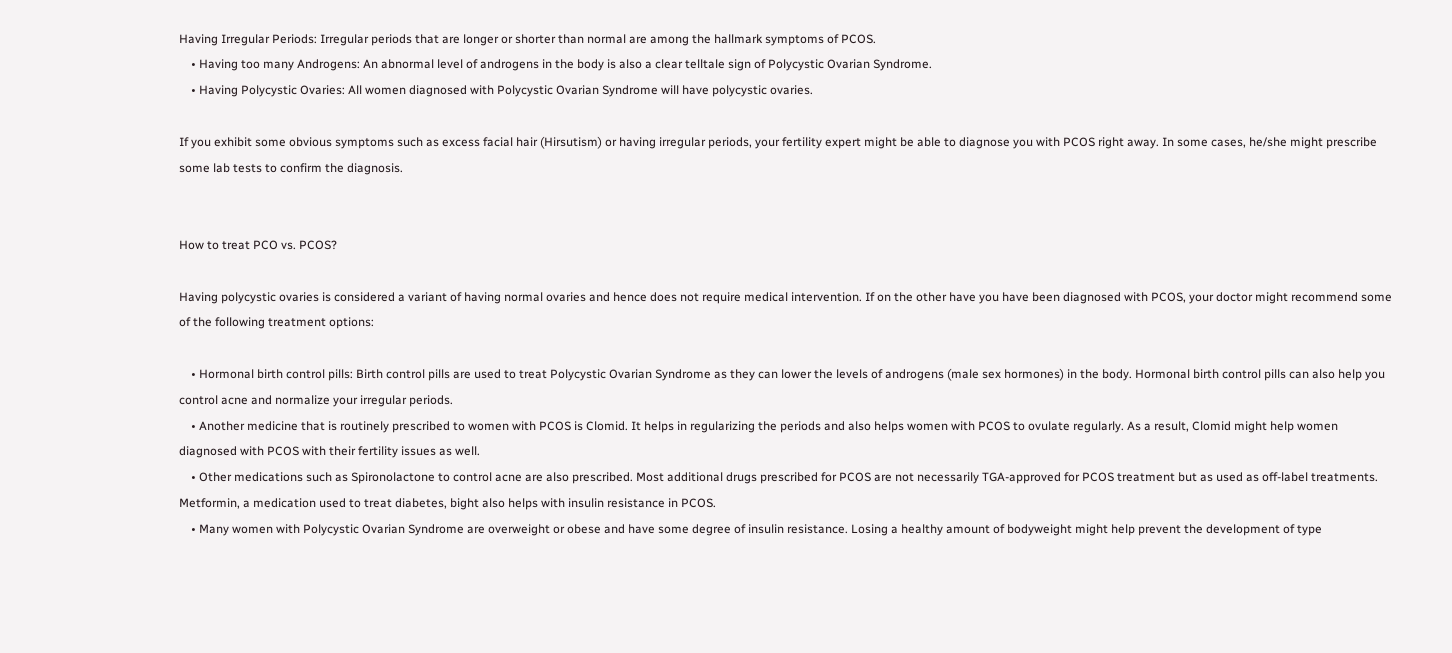Having Irregular Periods: Irregular periods that are longer or shorter than normal are among the hallmark symptoms of PCOS.
    • Having too many Androgens: An abnormal level of androgens in the body is also a clear telltale sign of Polycystic Ovarian Syndrome.
    • Having Polycystic Ovaries: All women diagnosed with Polycystic Ovarian Syndrome will have polycystic ovaries.

If you exhibit some obvious symptoms such as excess facial hair (Hirsutism) or having irregular periods, your fertility expert might be able to diagnose you with PCOS right away. In some cases, he/she might prescribe some lab tests to confirm the diagnosis.


How to treat PCO vs. PCOS?

Having polycystic ovaries is considered a variant of having normal ovaries and hence does not require medical intervention. If on the other have you have been diagnosed with PCOS, your doctor might recommend some of the following treatment options:

    • Hormonal birth control pills: Birth control pills are used to treat Polycystic Ovarian Syndrome as they can lower the levels of androgens (male sex hormones) in the body. Hormonal birth control pills can also help you control acne and normalize your irregular periods.
    • Another medicine that is routinely prescribed to women with PCOS is Clomid. It helps in regularizing the periods and also helps women with PCOS to ovulate regularly. As a result, Clomid might help women diagnosed with PCOS with their fertility issues as well.
    • Other medications such as Spironolactone to control acne are also prescribed. Most additional drugs prescribed for PCOS are not necessarily TGA-approved for PCOS treatment but as used as off-label treatments. Metformin, a medication used to treat diabetes, bight also helps with insulin resistance in PCOS.
    • Many women with Polycystic Ovarian Syndrome are overweight or obese and have some degree of insulin resistance. Losing a healthy amount of bodyweight might help prevent the development of type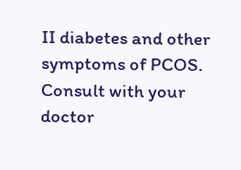II diabetes and other symptoms of PCOS. Consult with your doctor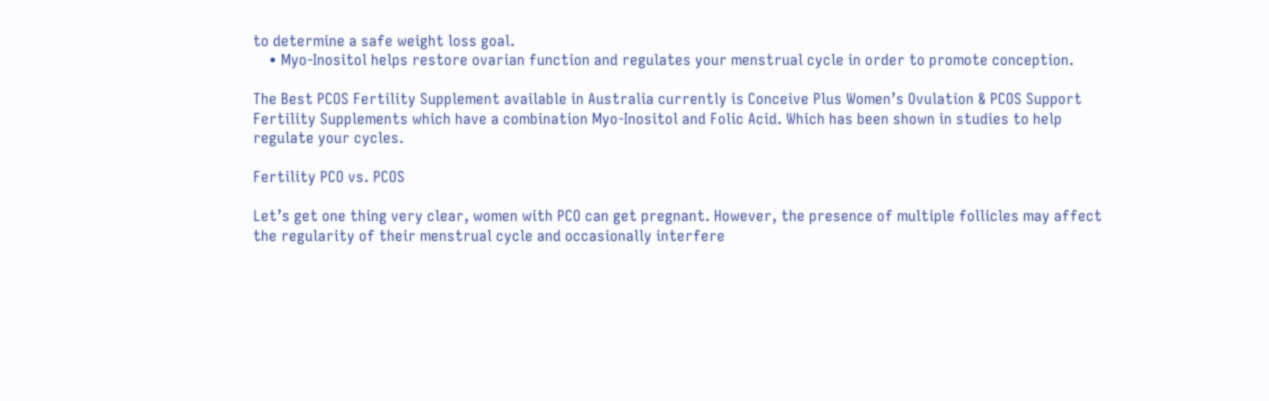to determine a safe weight loss goal.
    • Myo-Inositol helps restore ovarian function and regulates your menstrual cycle in order to promote conception.

The Best PCOS Fertility Supplement available in Australia currently is Conceive Plus Women’s Ovulation & PCOS Support Fertility Supplements which have a combination Myo-Inositol and Folic Acid. Which has been shown in studies to help regulate your cycles.

Fertility PCO vs. PCOS

Let’s get one thing very clear, women with PCO can get pregnant. However, the presence of multiple follicles may affect the regularity of their menstrual cycle and occasionally interfere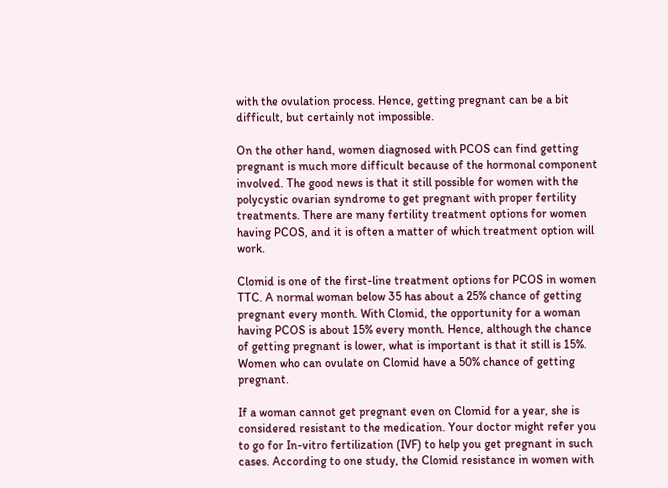with the ovulation process. Hence, getting pregnant can be a bit difficult, but certainly not impossible.

On the other hand, women diagnosed with PCOS can find getting pregnant is much more difficult because of the hormonal component involved. The good news is that it still possible for women with the polycystic ovarian syndrome to get pregnant with proper fertility treatments. There are many fertility treatment options for women having PCOS, and it is often a matter of which treatment option will work.

Clomid is one of the first-line treatment options for PCOS in women TTC. A normal woman below 35 has about a 25% chance of getting pregnant every month. With Clomid, the opportunity for a woman having PCOS is about 15% every month. Hence, although the chance of getting pregnant is lower, what is important is that it still is 15%. Women who can ovulate on Clomid have a 50% chance of getting pregnant.

If a woman cannot get pregnant even on Clomid for a year, she is considered resistant to the medication. Your doctor might refer you to go for In-vitro fertilization (IVF) to help you get pregnant in such cases. According to one study, the Clomid resistance in women with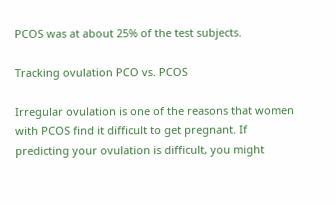PCOS was at about 25% of the test subjects.

Tracking ovulation PCO vs. PCOS

Irregular ovulation is one of the reasons that women with PCOS find it difficult to get pregnant. If predicting your ovulation is difficult, you might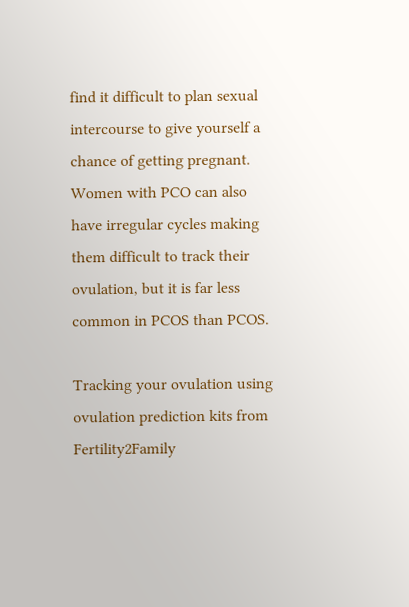find it difficult to plan sexual intercourse to give yourself a chance of getting pregnant. Women with PCO can also have irregular cycles making them difficult to track their ovulation, but it is far less common in PCOS than PCOS.

Tracking your ovulation using ovulation prediction kits from Fertility2Family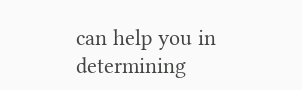can help you in determining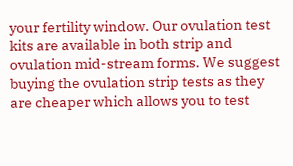your fertility window. Our ovulation test kits are available in both strip and ovulation mid-stream forms. We suggest buying the ovulation strip tests as they are cheaper which allows you to test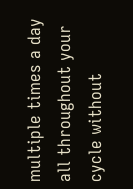multiple times a day all throughout your cycle without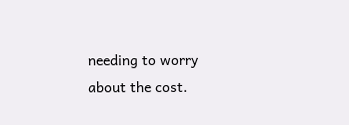needing to worry about the cost.